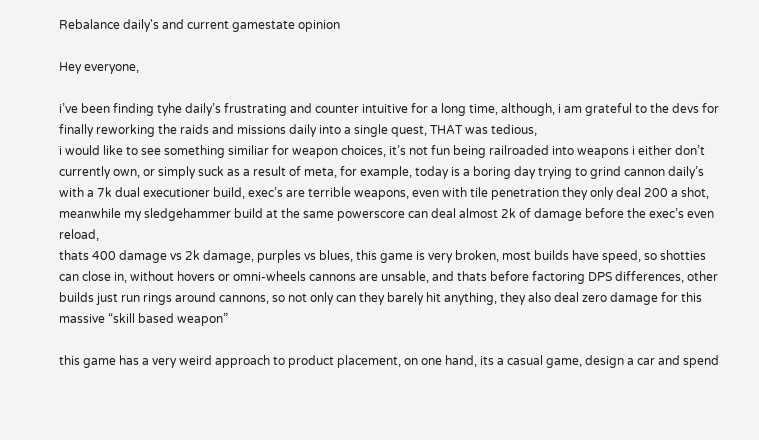Rebalance daily's and current gamestate opinion

Hey everyone,

i’ve been finding tyhe daily’s frustrating and counter intuitive for a long time, although, i am grateful to the devs for finally reworking the raids and missions daily into a single quest, THAT was tedious,
i would like to see something similiar for weapon choices, it’s not fun being railroaded into weapons i either don’t currently own, or simply suck as a result of meta, for example, today is a boring day trying to grind cannon daily’s with a 7k dual executioner build, exec’s are terrible weapons, even with tile penetration they only deal 200 a shot, meanwhile my sledgehammer build at the same powerscore can deal almost 2k of damage before the exec’s even reload,
thats 400 damage vs 2k damage, purples vs blues, this game is very broken, most builds have speed, so shotties can close in, without hovers or omni-wheels cannons are unsable, and thats before factoring DPS differences, other builds just run rings around cannons, so not only can they barely hit anything, they also deal zero damage for this massive “skill based weapon”

this game has a very weird approach to product placement, on one hand, its a casual game, design a car and spend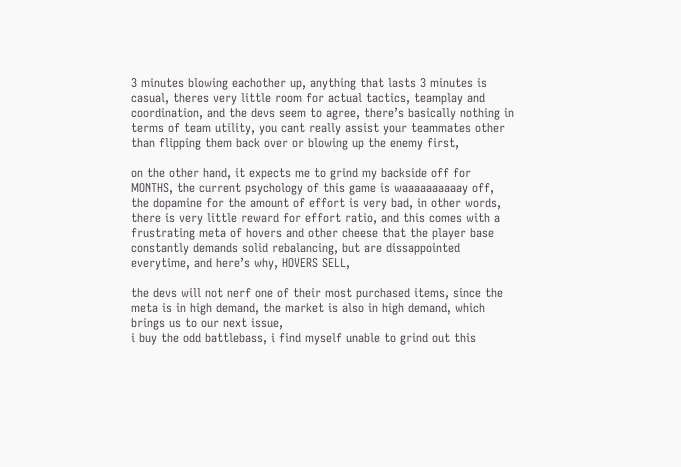3 minutes blowing eachother up, anything that lasts 3 minutes is casual, theres very little room for actual tactics, teamplay and coordination, and the devs seem to agree, there’s basically nothing in terms of team utility, you cant really assist your teammates other than flipping them back over or blowing up the enemy first,

on the other hand, it expects me to grind my backside off for MONTHS, the current psychology of this game is waaaaaaaaaay off, the dopamine for the amount of effort is very bad, in other words, there is very little reward for effort ratio, and this comes with a frustrating meta of hovers and other cheese that the player base constantly demands solid rebalancing, but are dissappointed everytime, and here’s why, HOVERS SELL,

the devs will not nerf one of their most purchased items, since the meta is in high demand, the market is also in high demand, which brings us to our next issue,
i buy the odd battlebass, i find myself unable to grind out this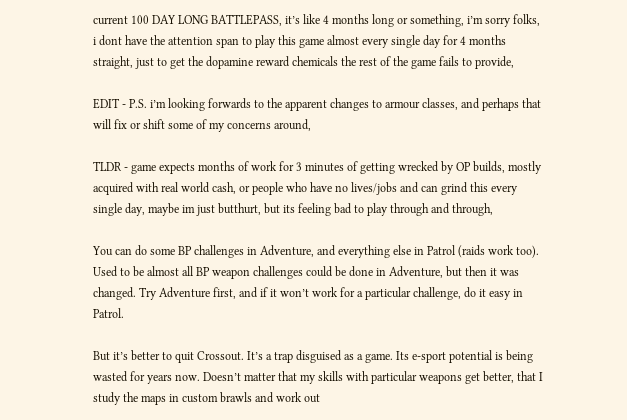current 100 DAY LONG BATTLEPASS, it’s like 4 months long or something, i’m sorry folks, i dont have the attention span to play this game almost every single day for 4 months straight, just to get the dopamine reward chemicals the rest of the game fails to provide,

EDIT - P.S. i’m looking forwards to the apparent changes to armour classes, and perhaps that will fix or shift some of my concerns around,

TLDR - game expects months of work for 3 minutes of getting wrecked by OP builds, mostly acquired with real world cash, or people who have no lives/jobs and can grind this every single day, maybe im just butthurt, but its feeling bad to play through and through,

You can do some BP challenges in Adventure, and everything else in Patrol (raids work too). Used to be almost all BP weapon challenges could be done in Adventure, but then it was changed. Try Adventure first, and if it won’t work for a particular challenge, do it easy in Patrol.

But it’s better to quit Crossout. It’s a trap disguised as a game. Its e-sport potential is being wasted for years now. Doesn’t matter that my skills with particular weapons get better, that I study the maps in custom brawls and work out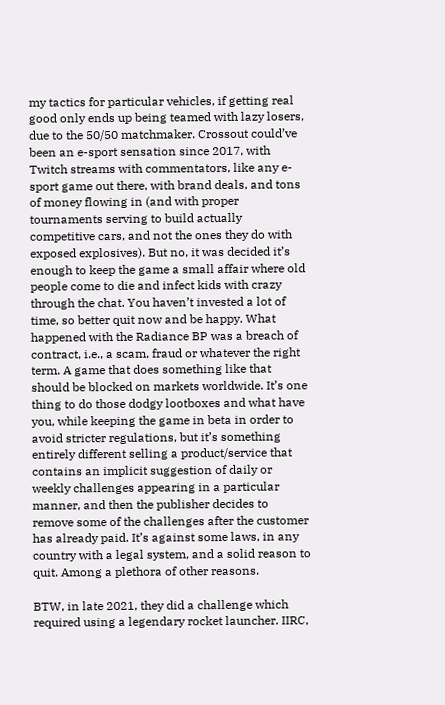my tactics for particular vehicles, if getting real good only ends up being teamed with lazy losers, due to the 50/50 matchmaker. Crossout could’ve been an e-sport sensation since 2017, with Twitch streams with commentators, like any e-sport game out there, with brand deals, and tons of money flowing in (and with proper tournaments serving to build actually competitive cars, and not the ones they do with exposed explosives). But no, it was decided it’s enough to keep the game a small affair where old people come to die and infect kids with crazy through the chat. You haven’t invested a lot of time, so better quit now and be happy. What happened with the Radiance BP was a breach of contract, i.e., a scam, fraud or whatever the right term. A game that does something like that should be blocked on markets worldwide. It’s one thing to do those dodgy lootboxes and what have you, while keeping the game in beta in order to avoid stricter regulations, but it’s something entirely different selling a product/service that contains an implicit suggestion of daily or weekly challenges appearing in a particular manner, and then the publisher decides to remove some of the challenges after the customer has already paid. It’s against some laws, in any country with a legal system, and a solid reason to quit. Among a plethora of other reasons.

BTW, in late 2021, they did a challenge which required using a legendary rocket launcher. IIRC,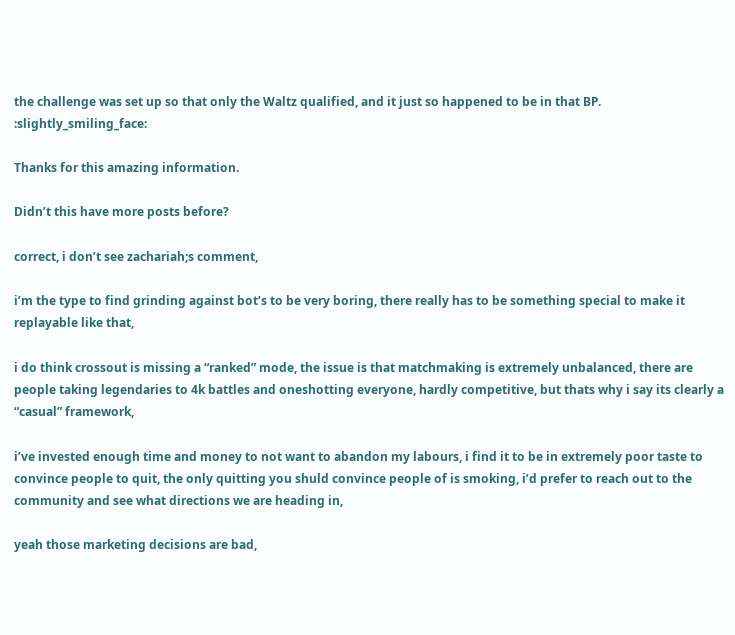the challenge was set up so that only the Waltz qualified, and it just so happened to be in that BP. :slightly_smiling_face:

Thanks for this amazing information.

Didn’t this have more posts before?

correct, i don’t see zachariah;s comment,

i’m the type to find grinding against bot’s to be very boring, there really has to be something special to make it replayable like that,

i do think crossout is missing a “ranked” mode, the issue is that matchmaking is extremely unbalanced, there are people taking legendaries to 4k battles and oneshotting everyone, hardly competitive, but thats why i say its clearly a “casual” framework,

i’ve invested enough time and money to not want to abandon my labours, i find it to be in extremely poor taste to convince people to quit, the only quitting you shuld convince people of is smoking, i’d prefer to reach out to the community and see what directions we are heading in,

yeah those marketing decisions are bad,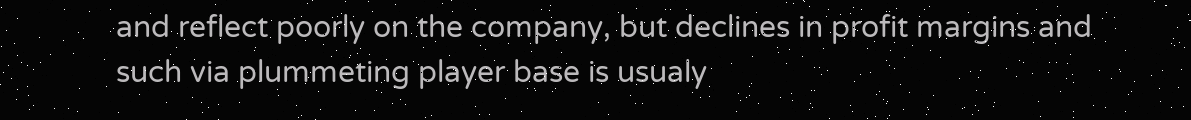and reflect poorly on the company, but declines in profit margins and such via plummeting player base is usualy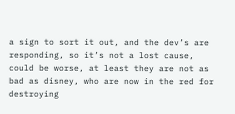a sign to sort it out, and the dev’s are responding, so it’s not a lost cause,
could be worse, at least they are not as bad as disney, who are now in the red for destroying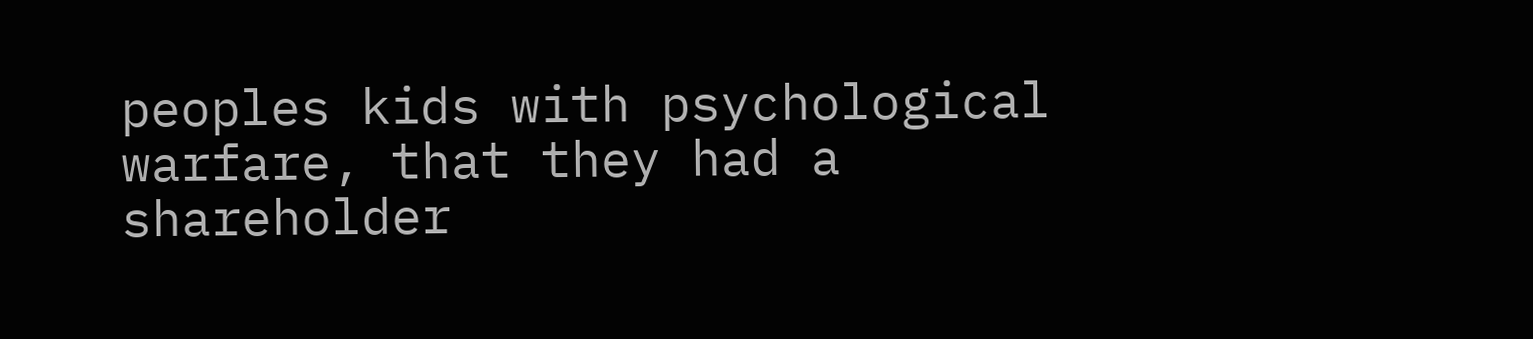peoples kids with psychological warfare, that they had a shareholder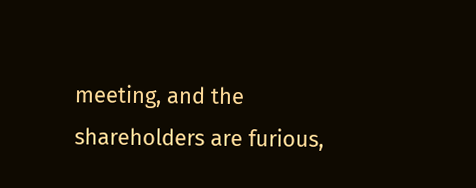meeting, and the shareholders are furious,